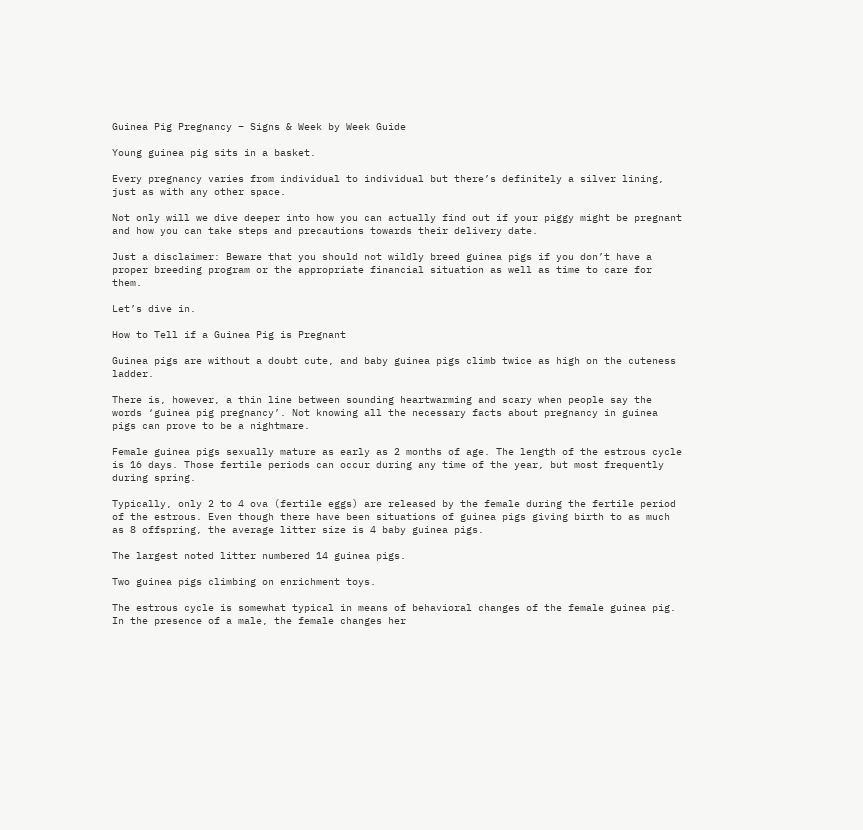Guinea Pig Pregnancy – Signs & Week by Week Guide

Young guinea pig sits in a basket.

Every pregnancy varies from individual to individual but there’s definitely a silver lining, just as with any other space.

Not only will we dive deeper into how you can actually find out if your piggy might be pregnant and how you can take steps and precautions towards their delivery date.

Just a disclaimer: Beware that you should not wildly breed guinea pigs if you don’t have a proper breeding program or the appropriate financial situation as well as time to care for them.

Let’s dive in.

How to Tell if a Guinea Pig is Pregnant

Guinea pigs are without a doubt cute, and baby guinea pigs climb twice as high on the cuteness ladder.

There is, however, a thin line between sounding heartwarming and scary when people say the words ‘guinea pig pregnancy’. Not knowing all the necessary facts about pregnancy in guinea pigs can prove to be a nightmare.

Female guinea pigs sexually mature as early as 2 months of age. The length of the estrous cycle is 16 days. Those fertile periods can occur during any time of the year, but most frequently during spring.

Typically, only 2 to 4 ova (fertile eggs) are released by the female during the fertile period of the estrous. Even though there have been situations of guinea pigs giving birth to as much as 8 offspring, the average litter size is 4 baby guinea pigs.

The largest noted litter numbered 14 guinea pigs.

Two guinea pigs climbing on enrichment toys.

The estrous cycle is somewhat typical in means of behavioral changes of the female guinea pig. In the presence of a male, the female changes her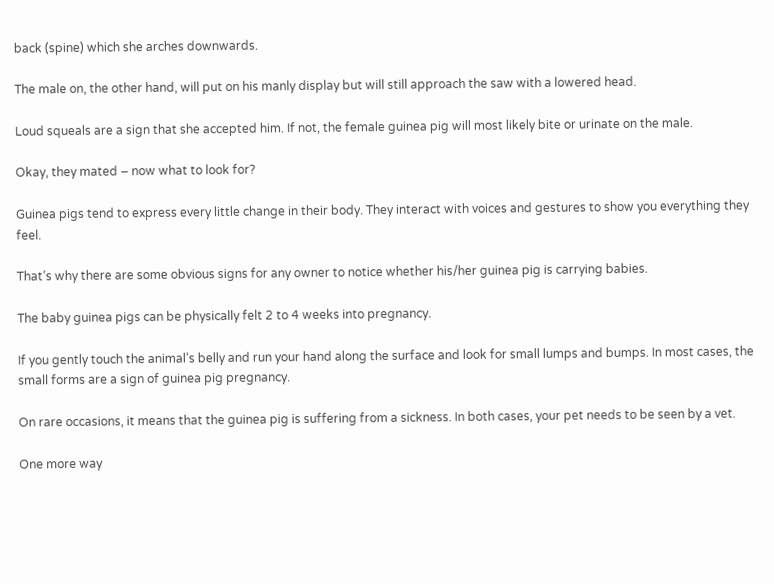back (spine) which she arches downwards.

The male on, the other hand, will put on his manly display but will still approach the saw with a lowered head.

Loud squeals are a sign that she accepted him. If not, the female guinea pig will most likely bite or urinate on the male.

Okay, they mated – now what to look for?

Guinea pigs tend to express every little change in their body. They interact with voices and gestures to show you everything they feel.

That’s why there are some obvious signs for any owner to notice whether his/her guinea pig is carrying babies.

The baby guinea pigs can be physically felt 2 to 4 weeks into pregnancy.

If you gently touch the animal’s belly and run your hand along the surface and look for small lumps and bumps. In most cases, the small forms are a sign of guinea pig pregnancy.

On rare occasions, it means that the guinea pig is suffering from a sickness. In both cases, your pet needs to be seen by a vet.

One more way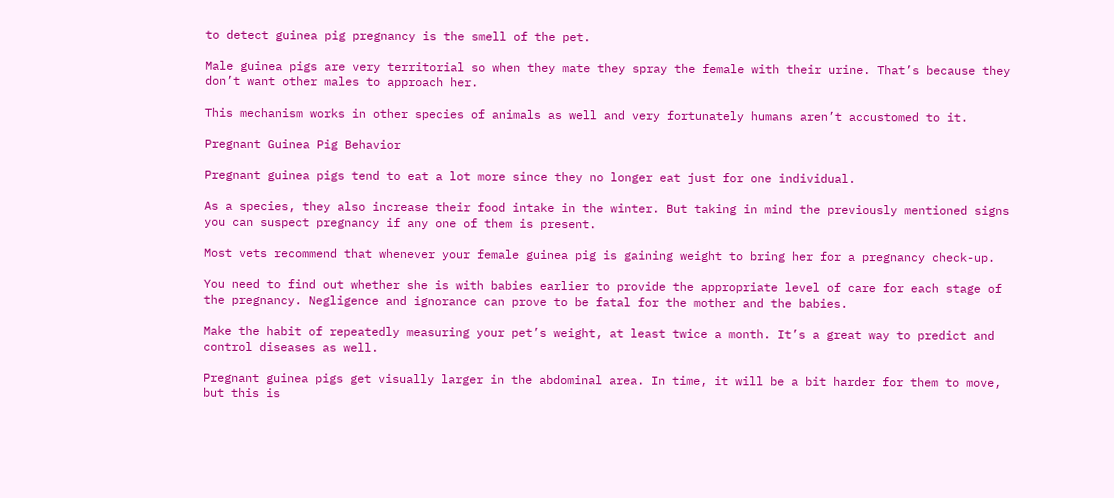to detect guinea pig pregnancy is the smell of the pet.

Male guinea pigs are very territorial so when they mate they spray the female with their urine. That’s because they don’t want other males to approach her.

This mechanism works in other species of animals as well and very fortunately humans aren’t accustomed to it.

Pregnant Guinea Pig Behavior

Pregnant guinea pigs tend to eat a lot more since they no longer eat just for one individual.

As a species, they also increase their food intake in the winter. But taking in mind the previously mentioned signs you can suspect pregnancy if any one of them is present.

Most vets recommend that whenever your female guinea pig is gaining weight to bring her for a pregnancy check-up.

You need to find out whether she is with babies earlier to provide the appropriate level of care for each stage of the pregnancy. Negligence and ignorance can prove to be fatal for the mother and the babies.

Make the habit of repeatedly measuring your pet’s weight, at least twice a month. It’s a great way to predict and control diseases as well.

Pregnant guinea pigs get visually larger in the abdominal area. In time, it will be a bit harder for them to move, but this is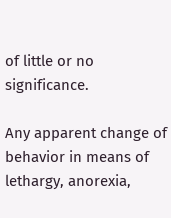of little or no significance.

Any apparent change of behavior in means of lethargy, anorexia,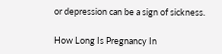or depression can be a sign of sickness.

How Long Is Pregnancy In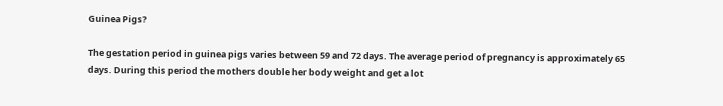Guinea Pigs?

The gestation period in guinea pigs varies between 59 and 72 days. The average period of pregnancy is approximately 65 days. During this period the mothers double her body weight and get a lot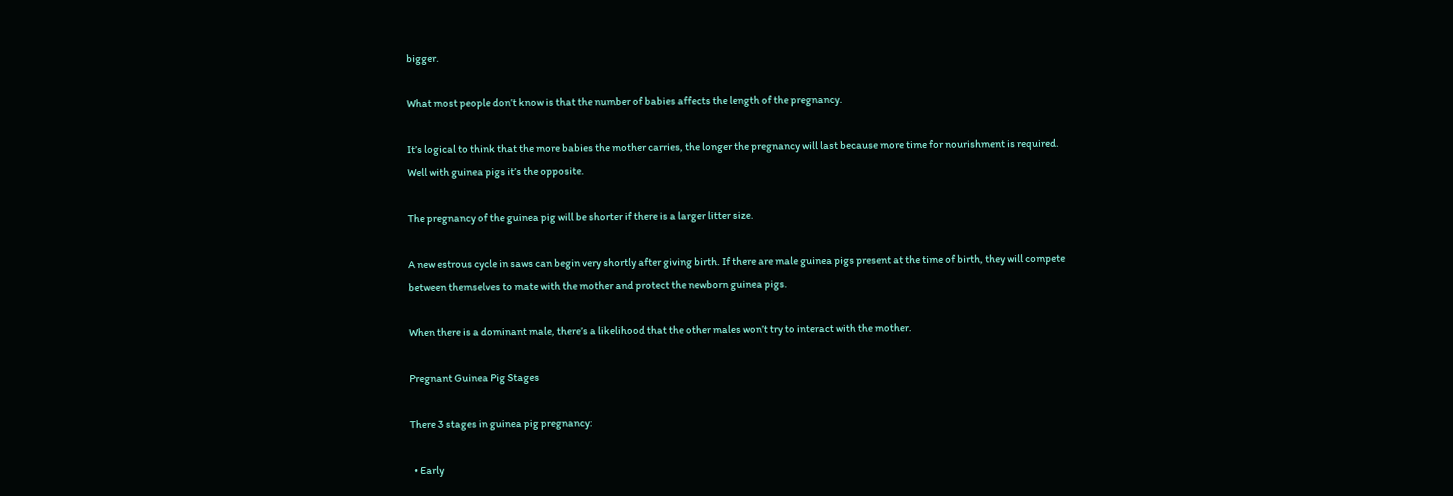bigger.

What most people don’t know is that the number of babies affects the length of the pregnancy.

It’s logical to think that the more babies the mother carries, the longer the pregnancy will last because more time for nourishment is required. Well with guinea pigs it’s the opposite.

The pregnancy of the guinea pig will be shorter if there is a larger litter size.

A new estrous cycle in saws can begin very shortly after giving birth. If there are male guinea pigs present at the time of birth, they will compete between themselves to mate with the mother and protect the newborn guinea pigs.

When there is a dominant male, there’s a likelihood that the other males won’t try to interact with the mother.

Pregnant Guinea Pig Stages

There 3 stages in guinea pig pregnancy:

  • Early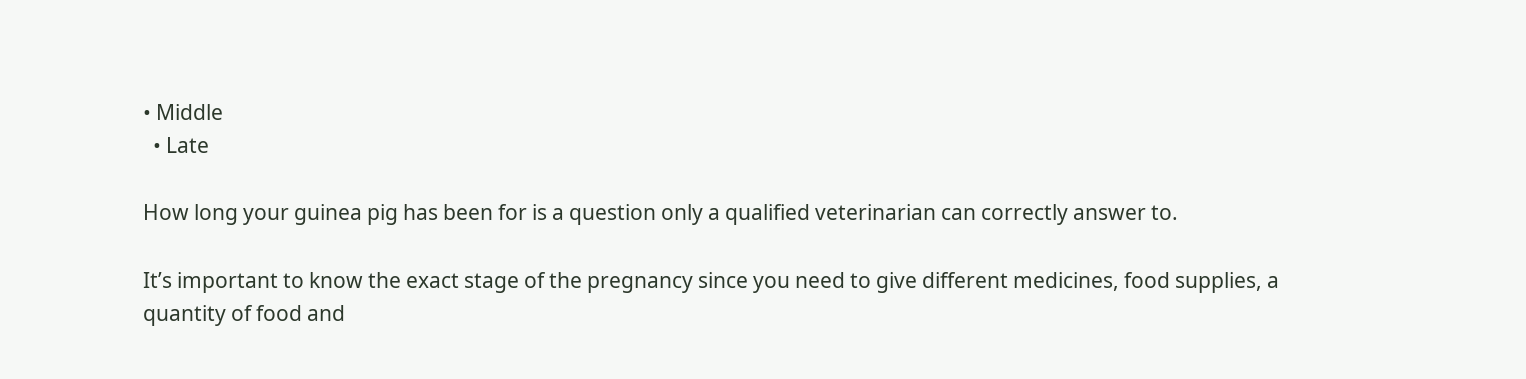• Middle
  • Late

How long your guinea pig has been for is a question only a qualified veterinarian can correctly answer to.

It’s important to know the exact stage of the pregnancy since you need to give different medicines, food supplies, a quantity of food and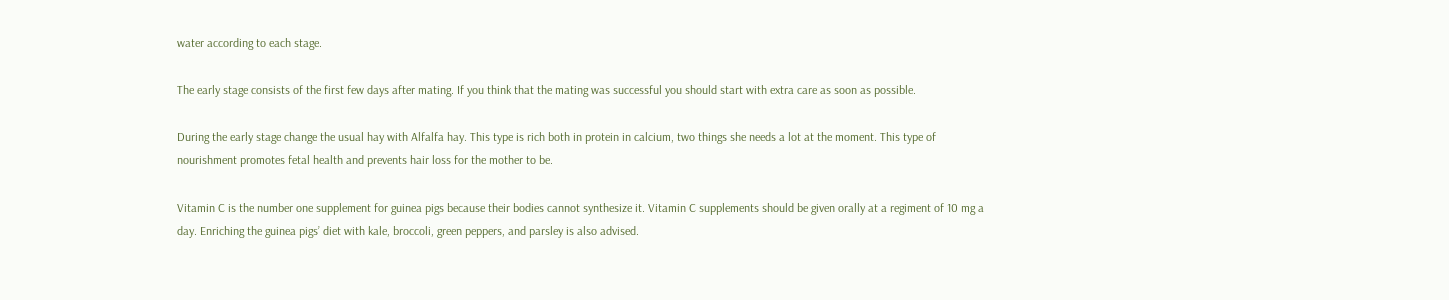water according to each stage.

The early stage consists of the first few days after mating. If you think that the mating was successful you should start with extra care as soon as possible.

During the early stage change the usual hay with Alfalfa hay. This type is rich both in protein in calcium, two things she needs a lot at the moment. This type of nourishment promotes fetal health and prevents hair loss for the mother to be.

Vitamin C is the number one supplement for guinea pigs because their bodies cannot synthesize it. Vitamin C supplements should be given orally at a regiment of 10 mg a day. Enriching the guinea pigs’ diet with kale, broccoli, green peppers, and parsley is also advised.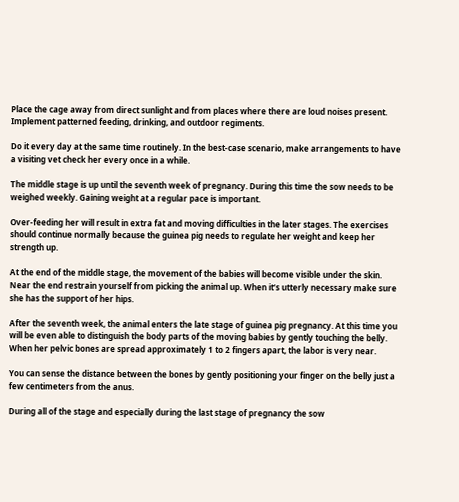Place the cage away from direct sunlight and from places where there are loud noises present. Implement patterned feeding, drinking, and outdoor regiments.

Do it every day at the same time routinely. In the best-case scenario, make arrangements to have a visiting vet check her every once in a while.

The middle stage is up until the seventh week of pregnancy. During this time the sow needs to be weighed weekly. Gaining weight at a regular pace is important.

Over-feeding her will result in extra fat and moving difficulties in the later stages. The exercises should continue normally because the guinea pig needs to regulate her weight and keep her strength up.

At the end of the middle stage, the movement of the babies will become visible under the skin. Near the end restrain yourself from picking the animal up. When it’s utterly necessary make sure she has the support of her hips.

After the seventh week, the animal enters the late stage of guinea pig pregnancy. At this time you will be even able to distinguish the body parts of the moving babies by gently touching the belly. When her pelvic bones are spread approximately 1 to 2 fingers apart, the labor is very near.

You can sense the distance between the bones by gently positioning your finger on the belly just a few centimeters from the anus.

During all of the stage and especially during the last stage of pregnancy the sow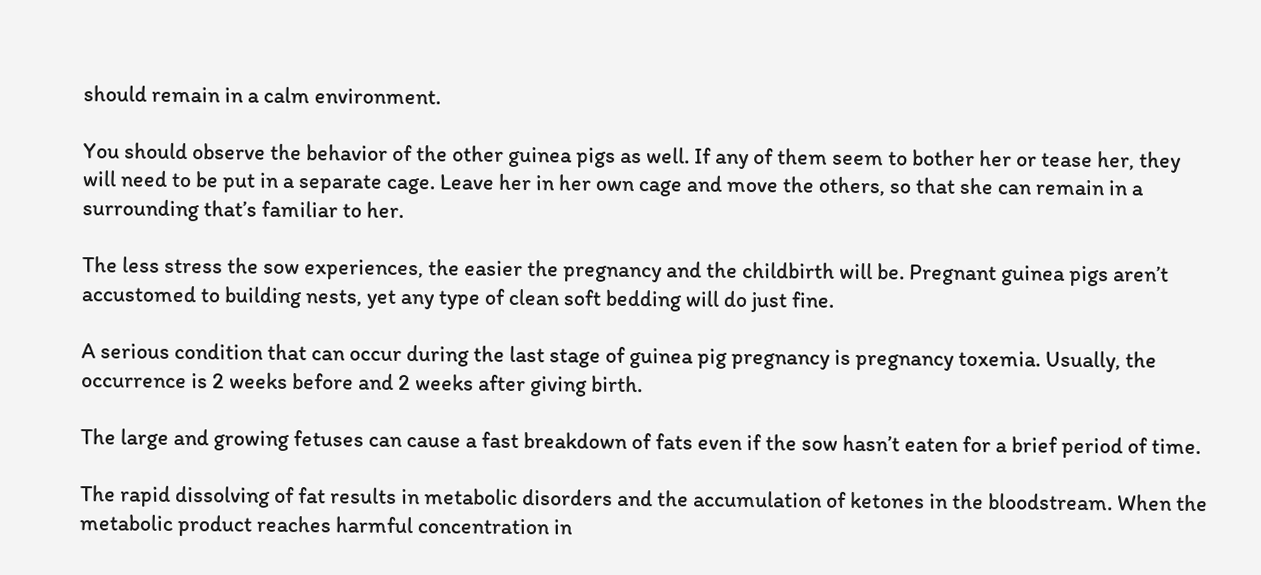should remain in a calm environment.

You should observe the behavior of the other guinea pigs as well. If any of them seem to bother her or tease her, they will need to be put in a separate cage. Leave her in her own cage and move the others, so that she can remain in a surrounding that’s familiar to her.

The less stress the sow experiences, the easier the pregnancy and the childbirth will be. Pregnant guinea pigs aren’t accustomed to building nests, yet any type of clean soft bedding will do just fine.

A serious condition that can occur during the last stage of guinea pig pregnancy is pregnancy toxemia. Usually, the occurrence is 2 weeks before and 2 weeks after giving birth.

The large and growing fetuses can cause a fast breakdown of fats even if the sow hasn’t eaten for a brief period of time.

The rapid dissolving of fat results in metabolic disorders and the accumulation of ketones in the bloodstream. When the metabolic product reaches harmful concentration in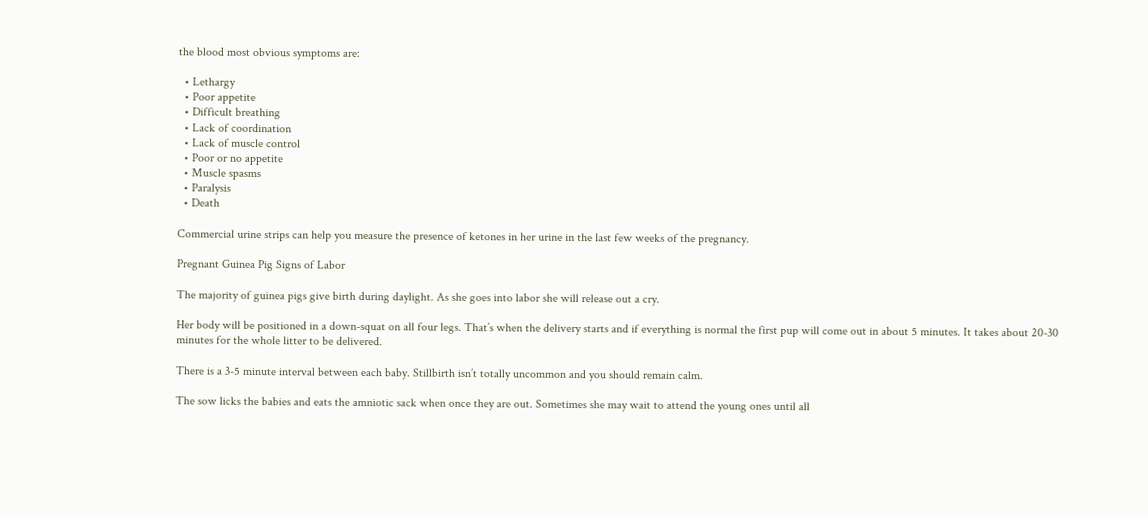the blood most obvious symptoms are:

  • Lethargy
  • Poor appetite
  • Difficult breathing
  • Lack of coordination
  • Lack of muscle control
  • Poor or no appetite
  • Muscle spasms
  • Paralysis
  • Death

Commercial urine strips can help you measure the presence of ketones in her urine in the last few weeks of the pregnancy.

Pregnant Guinea Pig Signs of Labor

The majority of guinea pigs give birth during daylight. As she goes into labor she will release out a cry.

Her body will be positioned in a down-squat on all four legs. That’s when the delivery starts and if everything is normal the first pup will come out in about 5 minutes. It takes about 20-30 minutes for the whole litter to be delivered.

There is a 3-5 minute interval between each baby. Stillbirth isn’t totally uncommon and you should remain calm.

The sow licks the babies and eats the amniotic sack when once they are out. Sometimes she may wait to attend the young ones until all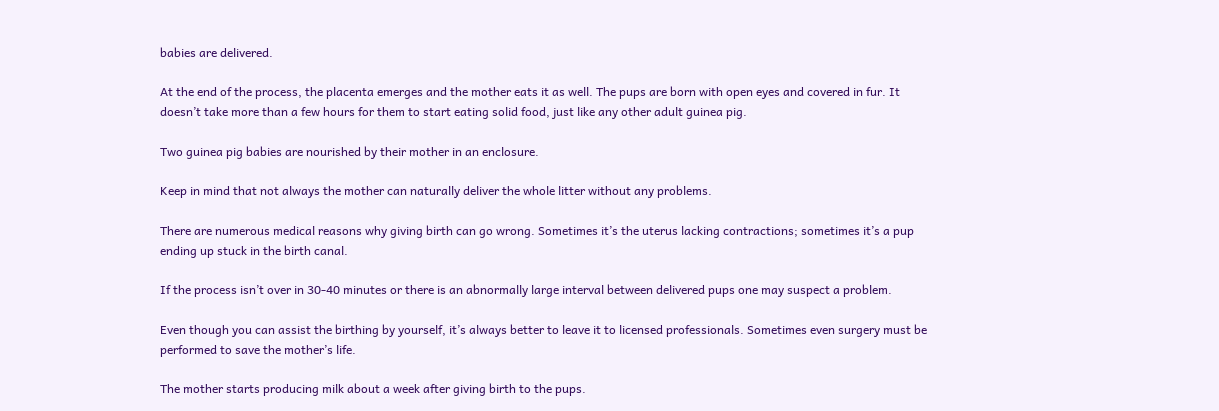babies are delivered.

At the end of the process, the placenta emerges and the mother eats it as well. The pups are born with open eyes and covered in fur. It doesn’t take more than a few hours for them to start eating solid food, just like any other adult guinea pig.

Two guinea pig babies are nourished by their mother in an enclosure.

Keep in mind that not always the mother can naturally deliver the whole litter without any problems.

There are numerous medical reasons why giving birth can go wrong. Sometimes it’s the uterus lacking contractions; sometimes it’s a pup ending up stuck in the birth canal.

If the process isn’t over in 30-40 minutes or there is an abnormally large interval between delivered pups one may suspect a problem.

Even though you can assist the birthing by yourself, it’s always better to leave it to licensed professionals. Sometimes even surgery must be performed to save the mother’s life.

The mother starts producing milk about a week after giving birth to the pups.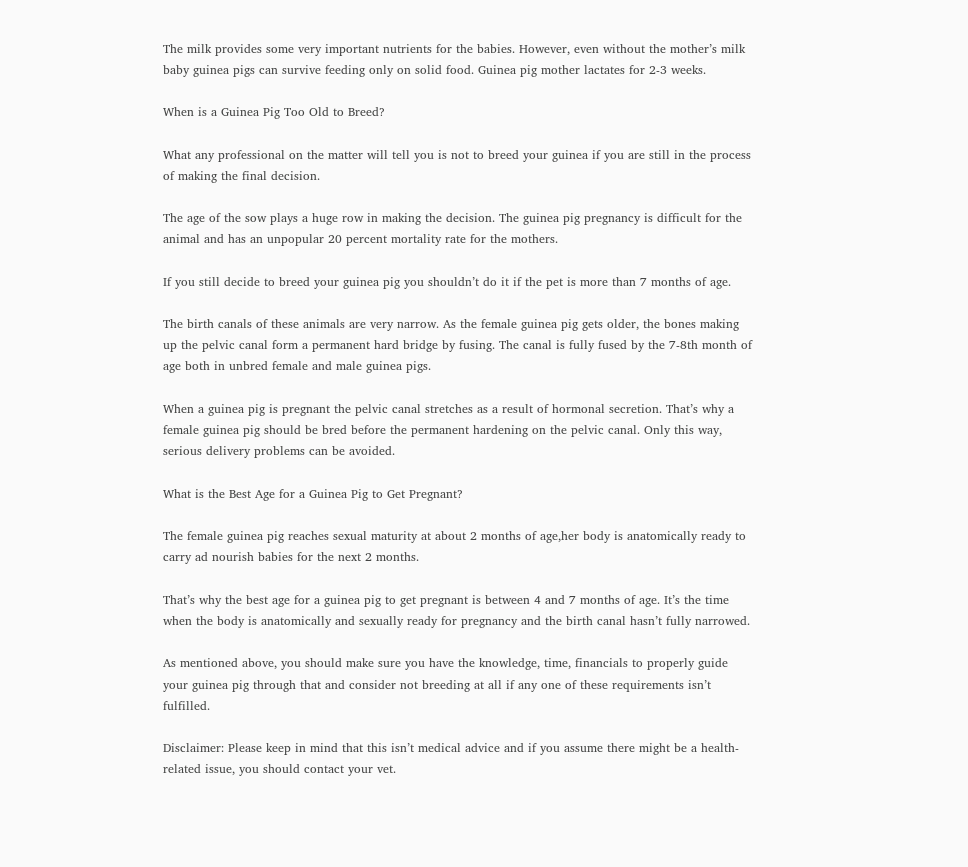The milk provides some very important nutrients for the babies. However, even without the mother’s milk baby guinea pigs can survive feeding only on solid food. Guinea pig mother lactates for 2-3 weeks.

When is a Guinea Pig Too Old to Breed?

What any professional on the matter will tell you is not to breed your guinea if you are still in the process of making the final decision.

The age of the sow plays a huge row in making the decision. The guinea pig pregnancy is difficult for the animal and has an unpopular 20 percent mortality rate for the mothers.

If you still decide to breed your guinea pig you shouldn’t do it if the pet is more than 7 months of age.

The birth canals of these animals are very narrow. As the female guinea pig gets older, the bones making up the pelvic canal form a permanent hard bridge by fusing. The canal is fully fused by the 7-8th month of age both in unbred female and male guinea pigs.

When a guinea pig is pregnant the pelvic canal stretches as a result of hormonal secretion. That’s why a female guinea pig should be bred before the permanent hardening on the pelvic canal. Only this way, serious delivery problems can be avoided.

What is the Best Age for a Guinea Pig to Get Pregnant?

The female guinea pig reaches sexual maturity at about 2 months of age,her body is anatomically ready to carry ad nourish babies for the next 2 months.

That’s why the best age for a guinea pig to get pregnant is between 4 and 7 months of age. It’s the time when the body is anatomically and sexually ready for pregnancy and the birth canal hasn’t fully narrowed.

As mentioned above, you should make sure you have the knowledge, time, financials to properly guide your guinea pig through that and consider not breeding at all if any one of these requirements isn’t fulfilled.

Disclaimer: Please keep in mind that this isn’t medical advice and if you assume there might be a health-related issue, you should contact your vet.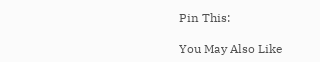Pin This:

You May Also Like